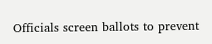Officials screen ballots to prevent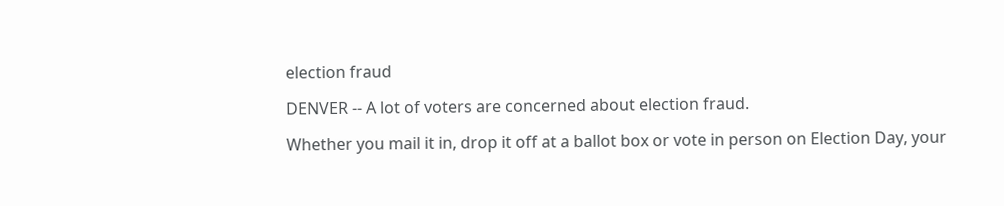election fraud

DENVER -- A lot of voters are concerned about election fraud.

Whether you mail it in, drop it off at a ballot box or vote in person on Election Day, your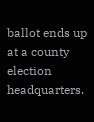ballot ends up at a county election headquarters.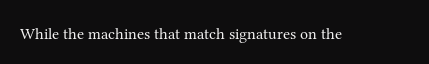While the machines that match signatures on the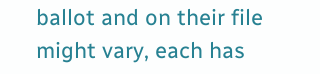ballot and on their file might vary, each has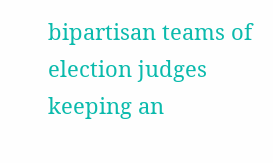bipartisan teams of election judges keeping an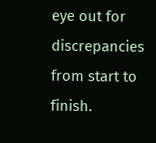eye out for discrepancies from start to finish.